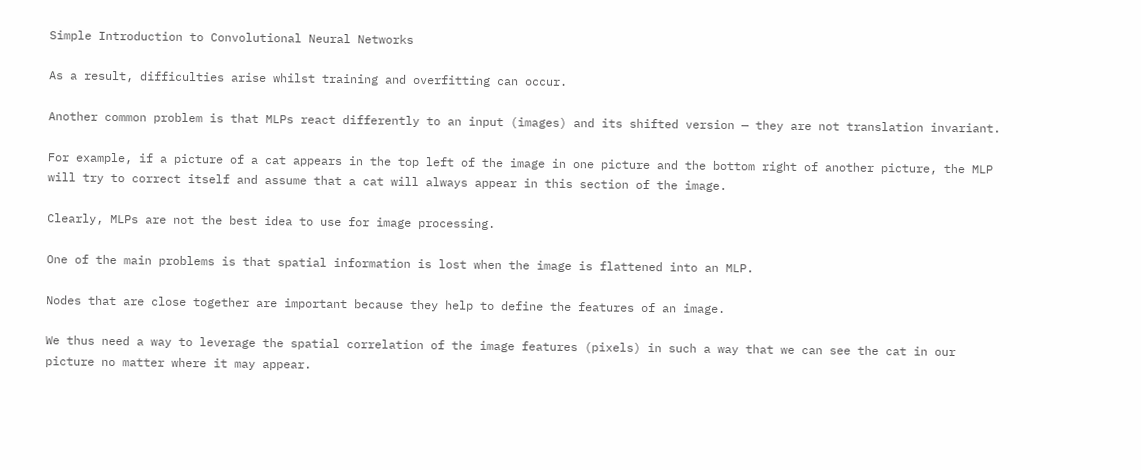Simple Introduction to Convolutional Neural Networks

As a result, difficulties arise whilst training and overfitting can occur.

Another common problem is that MLPs react differently to an input (images) and its shifted version — they are not translation invariant.

For example, if a picture of a cat appears in the top left of the image in one picture and the bottom right of another picture, the MLP will try to correct itself and assume that a cat will always appear in this section of the image.

Clearly, MLPs are not the best idea to use for image processing.

One of the main problems is that spatial information is lost when the image is flattened into an MLP.

Nodes that are close together are important because they help to define the features of an image.

We thus need a way to leverage the spatial correlation of the image features (pixels) in such a way that we can see the cat in our picture no matter where it may appear.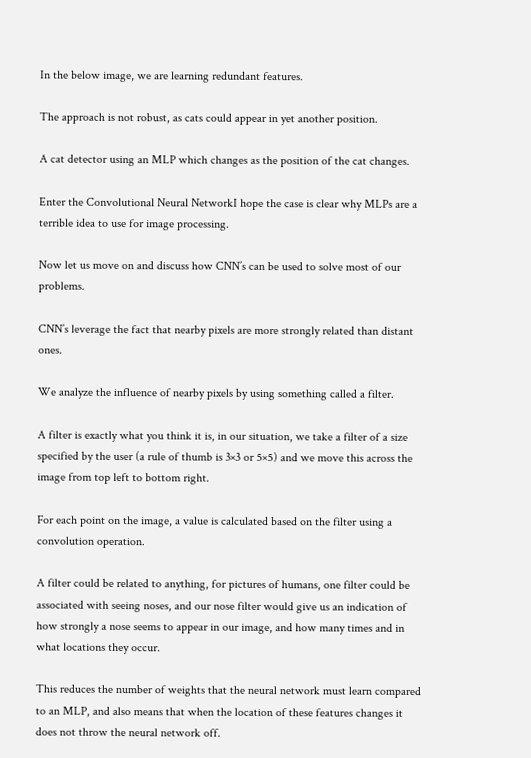In the below image, we are learning redundant features.

The approach is not robust, as cats could appear in yet another position.

A cat detector using an MLP which changes as the position of the cat changes.

Enter the Convolutional Neural NetworkI hope the case is clear why MLPs are a terrible idea to use for image processing.

Now let us move on and discuss how CNN’s can be used to solve most of our problems.

CNN’s leverage the fact that nearby pixels are more strongly related than distant ones.

We analyze the influence of nearby pixels by using something called a filter.

A filter is exactly what you think it is, in our situation, we take a filter of a size specified by the user (a rule of thumb is 3×3 or 5×5) and we move this across the image from top left to bottom right.

For each point on the image, a value is calculated based on the filter using a convolution operation.

A filter could be related to anything, for pictures of humans, one filter could be associated with seeing noses, and our nose filter would give us an indication of how strongly a nose seems to appear in our image, and how many times and in what locations they occur.

This reduces the number of weights that the neural network must learn compared to an MLP, and also means that when the location of these features changes it does not throw the neural network off.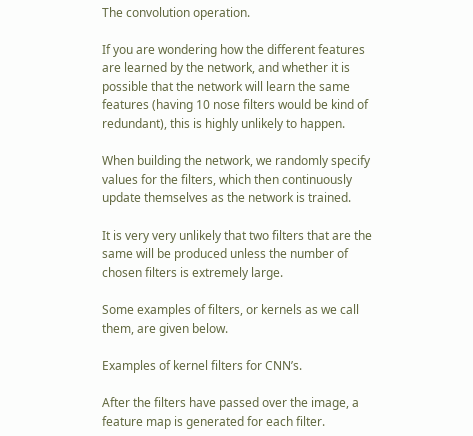The convolution operation.

If you are wondering how the different features are learned by the network, and whether it is possible that the network will learn the same features (having 10 nose filters would be kind of redundant), this is highly unlikely to happen.

When building the network, we randomly specify values for the filters, which then continuously update themselves as the network is trained.

It is very very unlikely that two filters that are the same will be produced unless the number of chosen filters is extremely large.

Some examples of filters, or kernels as we call them, are given below.

Examples of kernel filters for CNN’s.

After the filters have passed over the image, a feature map is generated for each filter.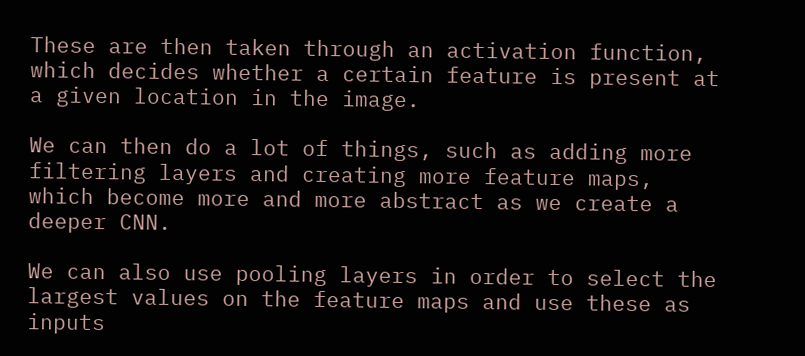These are then taken through an activation function, which decides whether a certain feature is present at a given location in the image.

We can then do a lot of things, such as adding more filtering layers and creating more feature maps, which become more and more abstract as we create a deeper CNN.

We can also use pooling layers in order to select the largest values on the feature maps and use these as inputs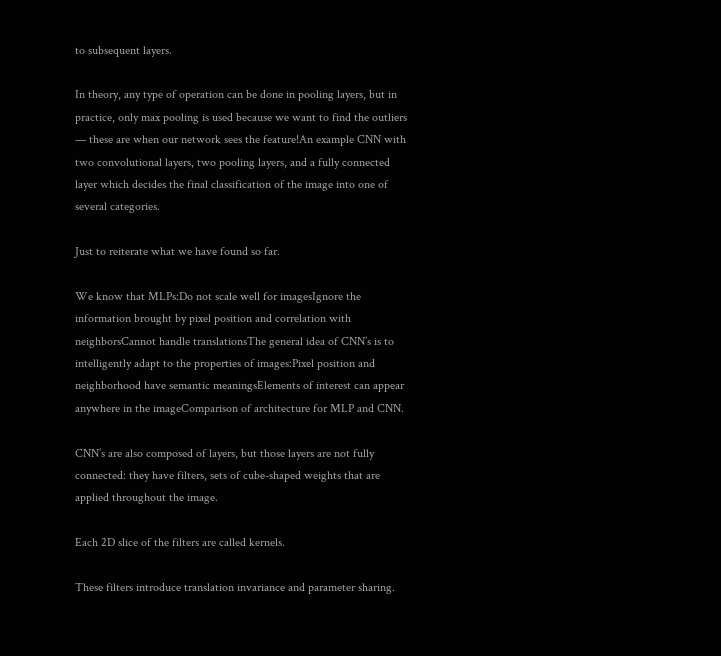to subsequent layers.

In theory, any type of operation can be done in pooling layers, but in practice, only max pooling is used because we want to find the outliers — these are when our network sees the feature!An example CNN with two convolutional layers, two pooling layers, and a fully connected layer which decides the final classification of the image into one of several categories.

Just to reiterate what we have found so far.

We know that MLPs:Do not scale well for imagesIgnore the information brought by pixel position and correlation with neighborsCannot handle translationsThe general idea of CNN’s is to intelligently adapt to the properties of images:Pixel position and neighborhood have semantic meaningsElements of interest can appear anywhere in the imageComparison of architecture for MLP and CNN.

CNN’s are also composed of layers, but those layers are not fully connected: they have filters, sets of cube-shaped weights that are applied throughout the image.

Each 2D slice of the filters are called kernels.

These filters introduce translation invariance and parameter sharing.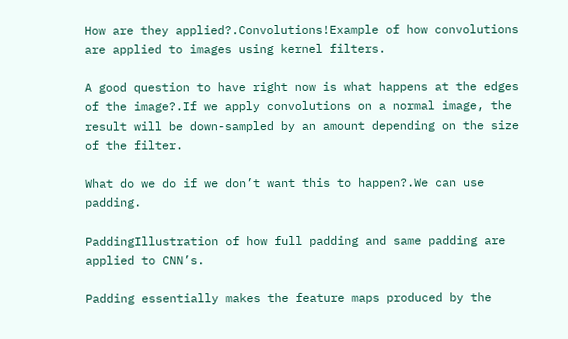How are they applied?.Convolutions!Example of how convolutions are applied to images using kernel filters.

A good question to have right now is what happens at the edges of the image?.If we apply convolutions on a normal image, the result will be down-sampled by an amount depending on the size of the filter.

What do we do if we don’t want this to happen?.We can use padding.

PaddingIllustration of how full padding and same padding are applied to CNN’s.

Padding essentially makes the feature maps produced by the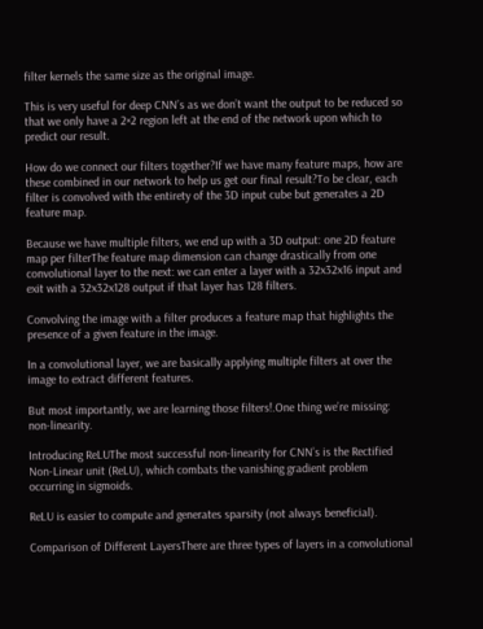filter kernels the same size as the original image.

This is very useful for deep CNN’s as we don’t want the output to be reduced so that we only have a 2×2 region left at the end of the network upon which to predict our result.

How do we connect our filters together?If we have many feature maps, how are these combined in our network to help us get our final result?To be clear, each filter is convolved with the entirety of the 3D input cube but generates a 2D feature map.

Because we have multiple filters, we end up with a 3D output: one 2D feature map per filterThe feature map dimension can change drastically from one convolutional layer to the next: we can enter a layer with a 32x32x16 input and exit with a 32x32x128 output if that layer has 128 filters.

Convolving the image with a filter produces a feature map that highlights the presence of a given feature in the image.

In a convolutional layer, we are basically applying multiple filters at over the image to extract different features.

But most importantly, we are learning those filters!.One thing we’re missing: non-linearity.

Introducing ReLUThe most successful non-linearity for CNN’s is the Rectified Non-Linear unit (ReLU), which combats the vanishing gradient problem occurring in sigmoids.

ReLU is easier to compute and generates sparsity (not always beneficial).

Comparison of Different LayersThere are three types of layers in a convolutional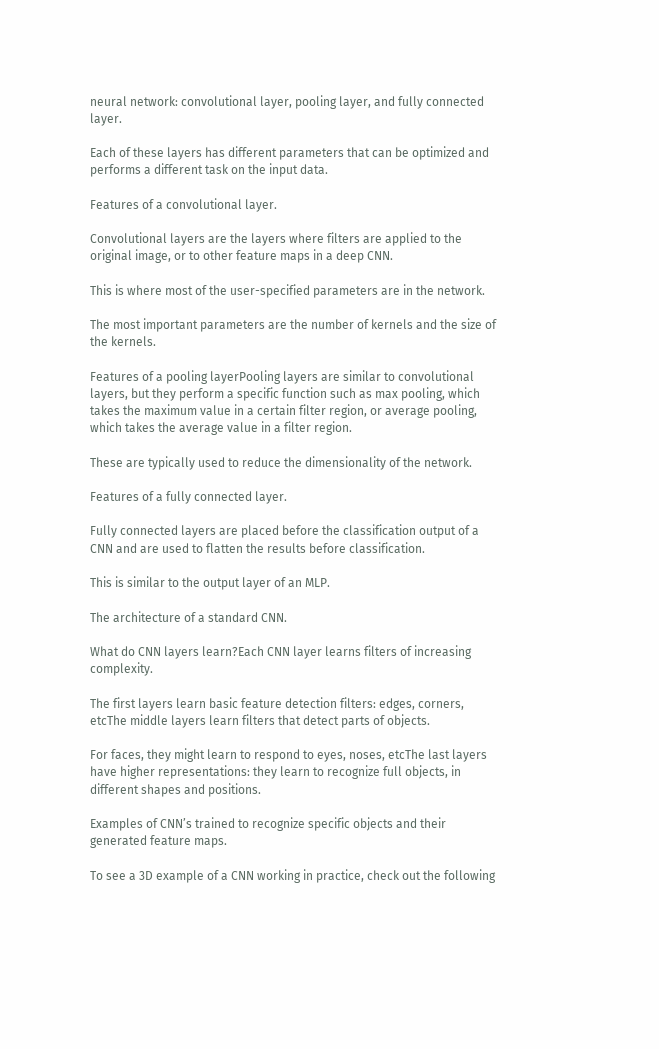neural network: convolutional layer, pooling layer, and fully connected layer.

Each of these layers has different parameters that can be optimized and performs a different task on the input data.

Features of a convolutional layer.

Convolutional layers are the layers where filters are applied to the original image, or to other feature maps in a deep CNN.

This is where most of the user-specified parameters are in the network.

The most important parameters are the number of kernels and the size of the kernels.

Features of a pooling layerPooling layers are similar to convolutional layers, but they perform a specific function such as max pooling, which takes the maximum value in a certain filter region, or average pooling, which takes the average value in a filter region.

These are typically used to reduce the dimensionality of the network.

Features of a fully connected layer.

Fully connected layers are placed before the classification output of a CNN and are used to flatten the results before classification.

This is similar to the output layer of an MLP.

The architecture of a standard CNN.

What do CNN layers learn?Each CNN layer learns filters of increasing complexity.

The first layers learn basic feature detection filters: edges, corners, etcThe middle layers learn filters that detect parts of objects.

For faces, they might learn to respond to eyes, noses, etcThe last layers have higher representations: they learn to recognize full objects, in different shapes and positions.

Examples of CNN’s trained to recognize specific objects and their generated feature maps.

To see a 3D example of a CNN working in practice, check out the following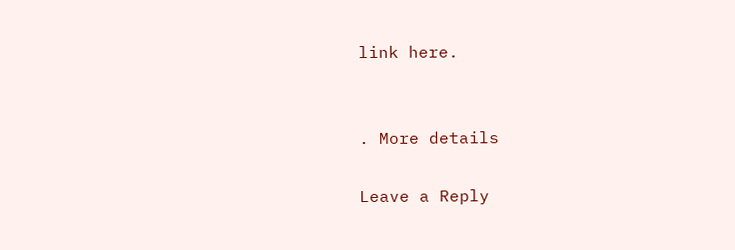link here.


. More details

Leave a Reply